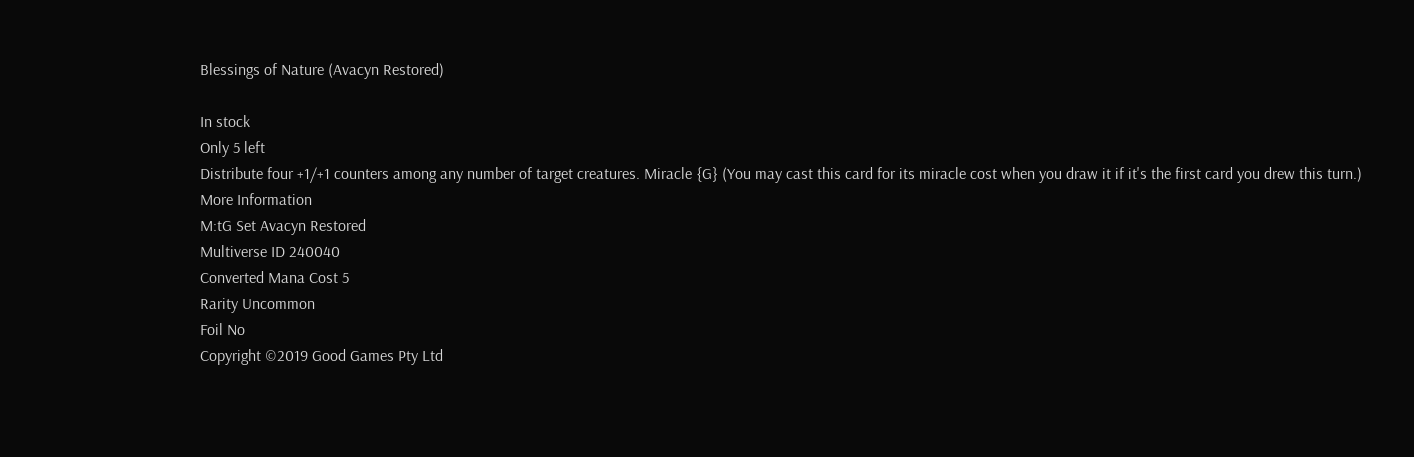Blessings of Nature (Avacyn Restored)

In stock
Only 5 left
Distribute four +1/+1 counters among any number of target creatures. Miracle {G} (You may cast this card for its miracle cost when you draw it if it's the first card you drew this turn.)
More Information
M:tG Set Avacyn Restored
Multiverse ID 240040
Converted Mana Cost 5
Rarity Uncommon
Foil No
Copyright ©2019 Good Games Pty Ltd